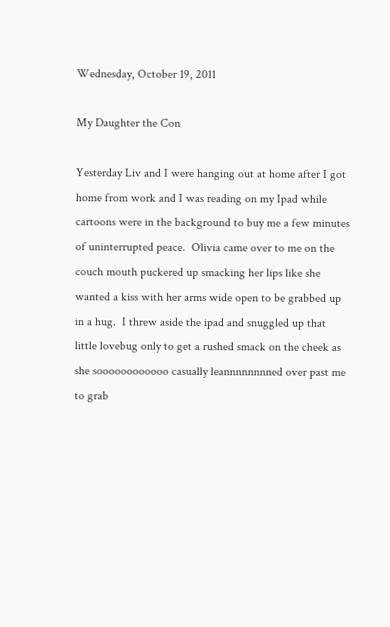Wednesday, October 19, 2011

My Daughter the Con

Yesterday Liv and I were hanging out at home after I got home from work and I was reading on my Ipad while cartoons were in the background to buy me a few minutes of uninterrupted peace.  Olivia came over to me on the couch mouth puckered up smacking her lips like she wanted a kiss with her arms wide open to be grabbed up in a hug.  I threw aside the ipad and snuggled up that little lovebug only to get a rushed smack on the cheek as she soooooooooooo casually leannnnnnnned over past me to grab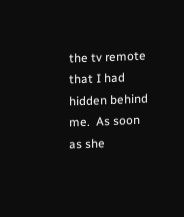the tv remote that I had hidden behind me.  As soon as she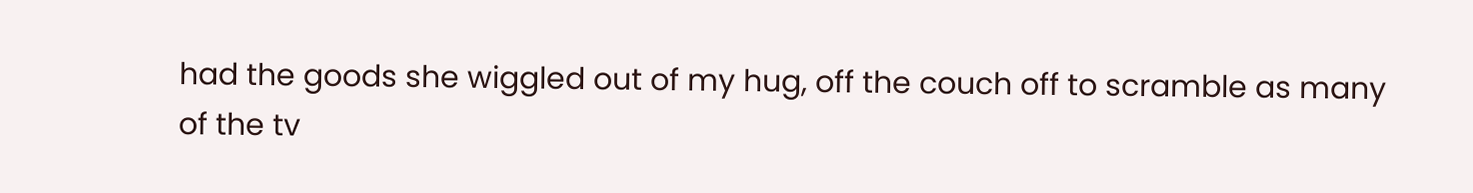had the goods she wiggled out of my hug, off the couch off to scramble as many of the tv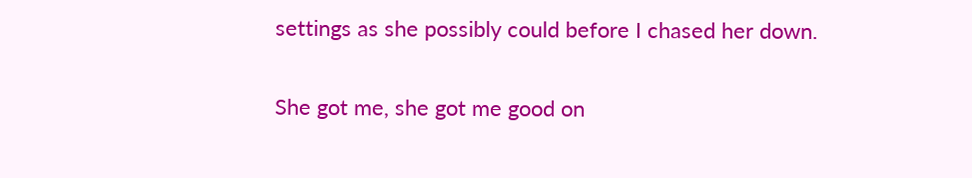settings as she possibly could before I chased her down.

She got me, she got me good on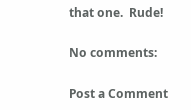that one.  Rude!

No comments:

Post a Comment